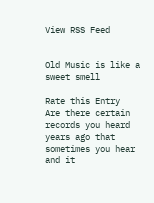View RSS Feed


Old Music is like a sweet smell

Rate this Entry
Are there certain records you heard years ago that sometimes you hear and it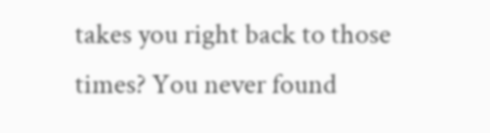takes you right back to those times? You never found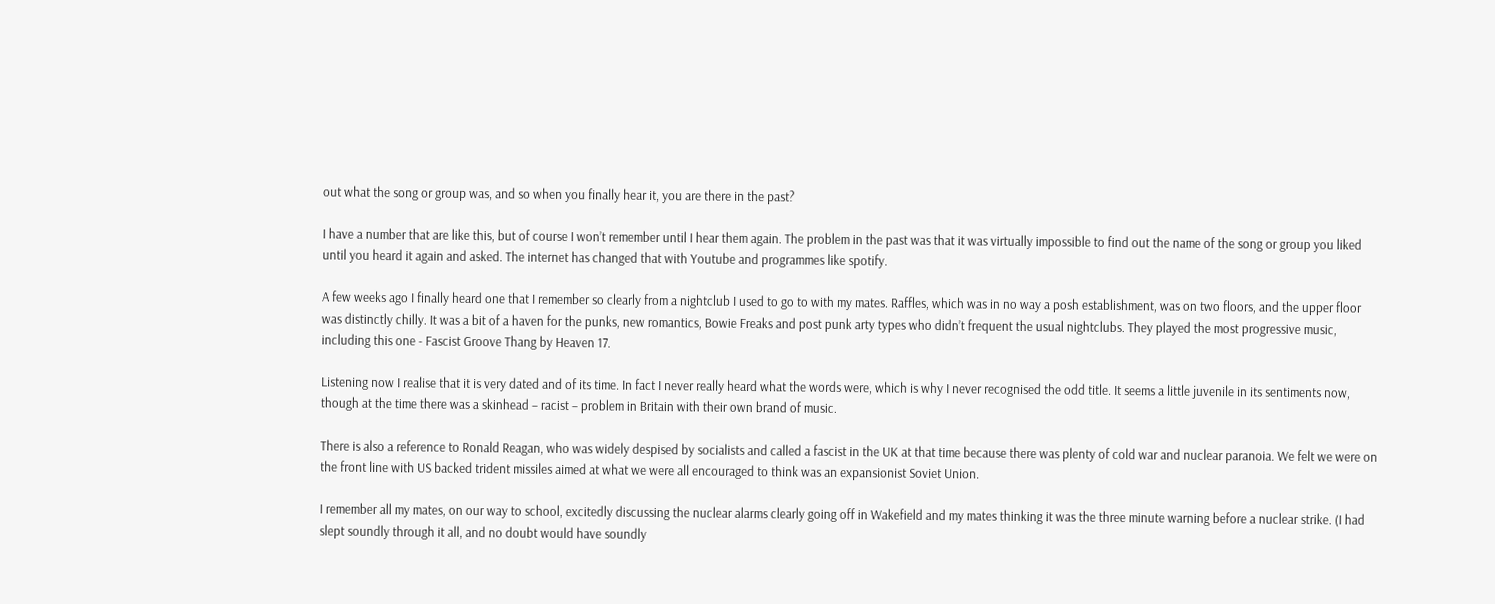out what the song or group was, and so when you finally hear it, you are there in the past?

I have a number that are like this, but of course I won’t remember until I hear them again. The problem in the past was that it was virtually impossible to find out the name of the song or group you liked until you heard it again and asked. The internet has changed that with Youtube and programmes like spotify.

A few weeks ago I finally heard one that I remember so clearly from a nightclub I used to go to with my mates. Raffles, which was in no way a posh establishment, was on two floors, and the upper floor was distinctly chilly. It was a bit of a haven for the punks, new romantics, Bowie Freaks and post punk arty types who didn’t frequent the usual nightclubs. They played the most progressive music, including this one - Fascist Groove Thang by Heaven 17.

Listening now I realise that it is very dated and of its time. In fact I never really heard what the words were, which is why I never recognised the odd title. It seems a little juvenile in its sentiments now, though at the time there was a skinhead – racist – problem in Britain with their own brand of music.

There is also a reference to Ronald Reagan, who was widely despised by socialists and called a fascist in the UK at that time because there was plenty of cold war and nuclear paranoia. We felt we were on the front line with US backed trident missiles aimed at what we were all encouraged to think was an expansionist Soviet Union.

I remember all my mates, on our way to school, excitedly discussing the nuclear alarms clearly going off in Wakefield and my mates thinking it was the three minute warning before a nuclear strike. (I had slept soundly through it all, and no doubt would have soundly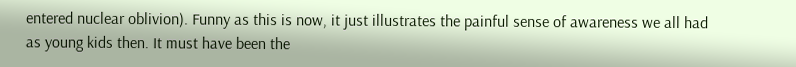entered nuclear oblivion). Funny as this is now, it just illustrates the painful sense of awareness we all had as young kids then. It must have been the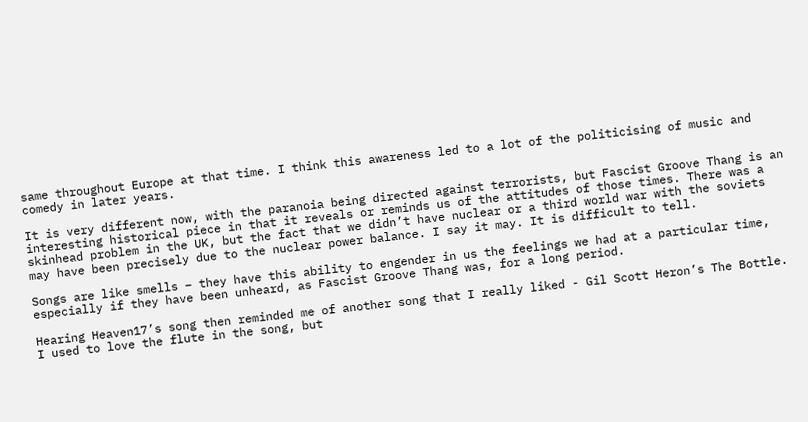same throughout Europe at that time. I think this awareness led to a lot of the politicising of music and comedy in later years.

It is very different now, with the paranoia being directed against terrorists, but Fascist Groove Thang is an interesting historical piece in that it reveals or reminds us of the attitudes of those times. There was a skinhead problem in the UK, but the fact that we didn’t have nuclear or a third world war with the soviets may have been precisely due to the nuclear power balance. I say it may. It is difficult to tell.

Songs are like smells – they have this ability to engender in us the feelings we had at a particular time, especially if they have been unheard, as Fascist Groove Thang was, for a long period.

Hearing Heaven17’s song then reminded me of another song that I really liked - Gil Scott Heron’s The Bottle. I used to love the flute in the song, but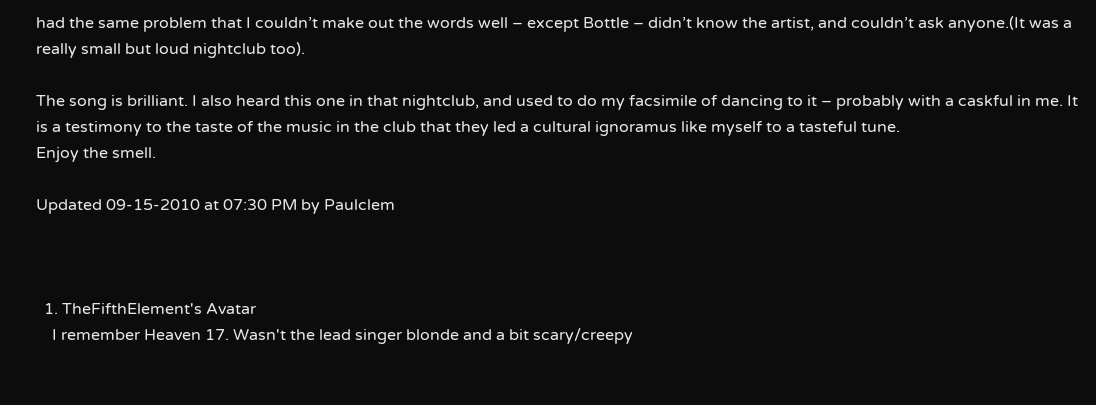had the same problem that I couldn’t make out the words well – except Bottle – didn’t know the artist, and couldn’t ask anyone.(It was a really small but loud nightclub too).

The song is brilliant. I also heard this one in that nightclub, and used to do my facsimile of dancing to it – probably with a caskful in me. It is a testimony to the taste of the music in the club that they led a cultural ignoramus like myself to a tasteful tune.
Enjoy the smell.

Updated 09-15-2010 at 07:30 PM by Paulclem



  1. TheFifthElement's Avatar
    I remember Heaven 17. Wasn't the lead singer blonde and a bit scary/creepy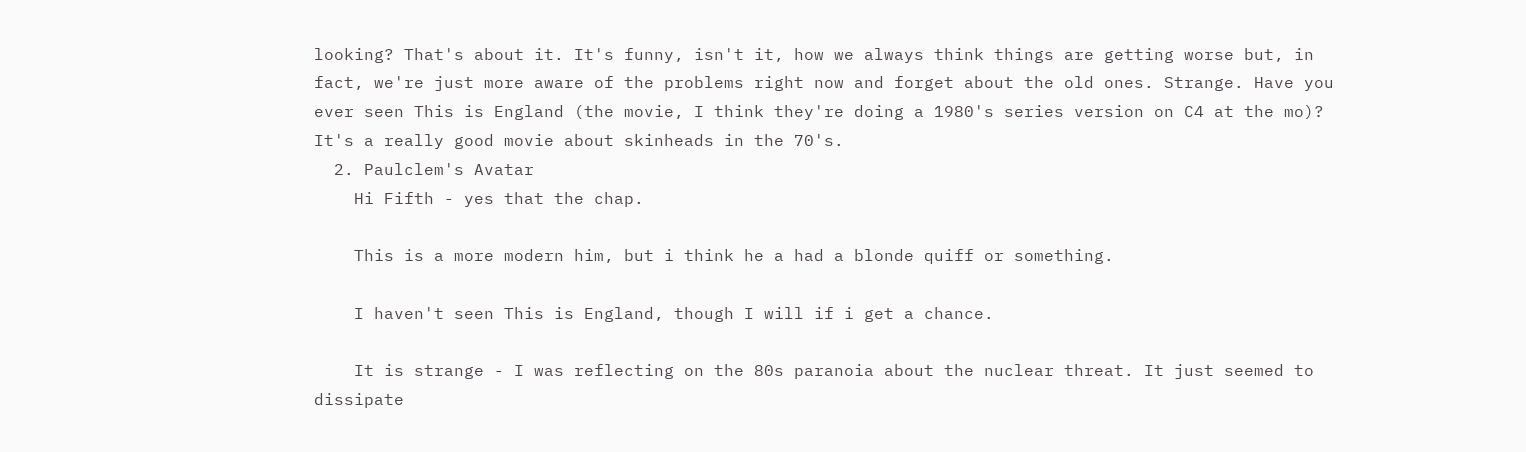looking? That's about it. It's funny, isn't it, how we always think things are getting worse but, in fact, we're just more aware of the problems right now and forget about the old ones. Strange. Have you ever seen This is England (the movie, I think they're doing a 1980's series version on C4 at the mo)? It's a really good movie about skinheads in the 70's.
  2. Paulclem's Avatar
    Hi Fifth - yes that the chap.

    This is a more modern him, but i think he a had a blonde quiff or something.

    I haven't seen This is England, though I will if i get a chance.

    It is strange - I was reflecting on the 80s paranoia about the nuclear threat. It just seemed to dissipate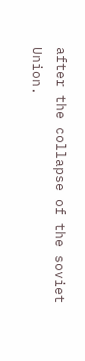after the collapse of the soviet Union.